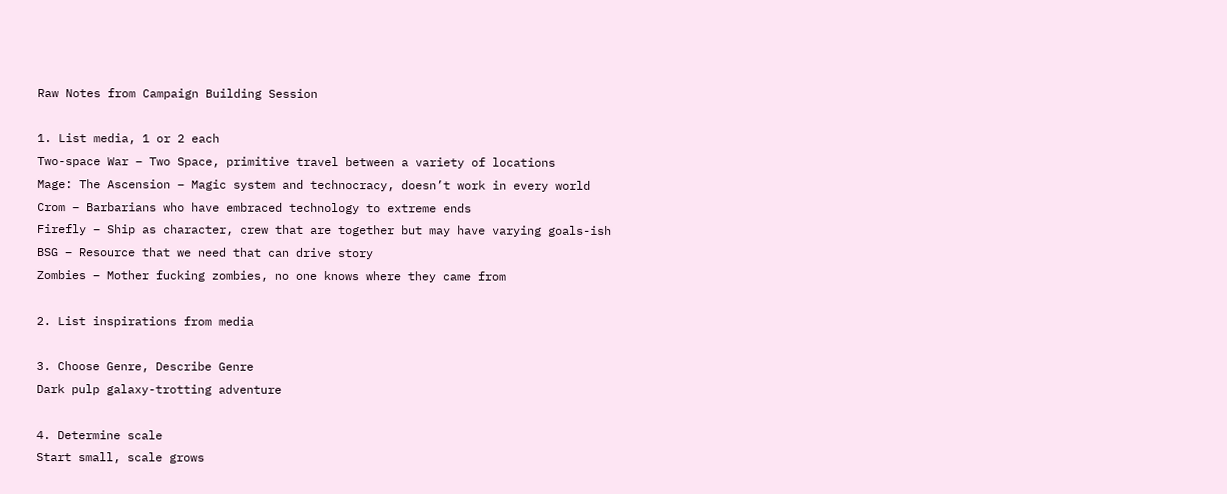Raw Notes from Campaign Building Session

1. List media, 1 or 2 each
Two-space War – Two Space, primitive travel between a variety of locations
Mage: The Ascension – Magic system and technocracy, doesn’t work in every world
Crom – Barbarians who have embraced technology to extreme ends
Firefly – Ship as character, crew that are together but may have varying goals-ish
BSG – Resource that we need that can drive story
Zombies – Mother fucking zombies, no one knows where they came from

2. List inspirations from media

3. Choose Genre, Describe Genre
Dark pulp galaxy-trotting adventure

4. Determine scale
Start small, scale grows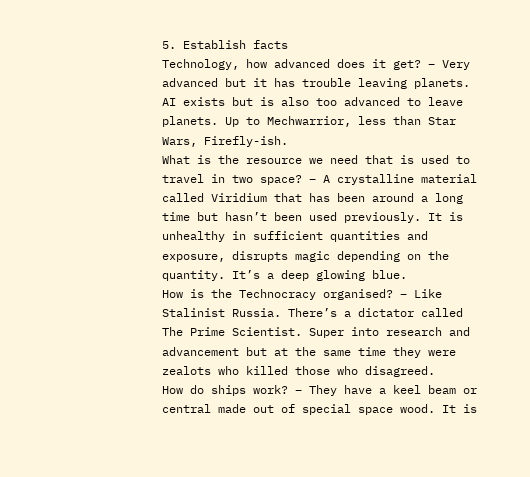5. Establish facts
Technology, how advanced does it get? – Very advanced but it has trouble leaving planets. AI exists but is also too advanced to leave planets. Up to Mechwarrior, less than Star Wars, Firefly-ish.
What is the resource we need that is used to travel in two space? – A crystalline material called Viridium that has been around a long time but hasn’t been used previously. It is unhealthy in sufficient quantities and exposure, disrupts magic depending on the quantity. It’s a deep glowing blue.
How is the Technocracy organised? – Like Stalinist Russia. There’s a dictator called The Prime Scientist. Super into research and advancement but at the same time they were zealots who killed those who disagreed.
How do ships work? – They have a keel beam or central made out of special space wood. It is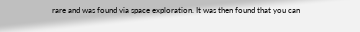rare and was found via space exploration. It was then found that you can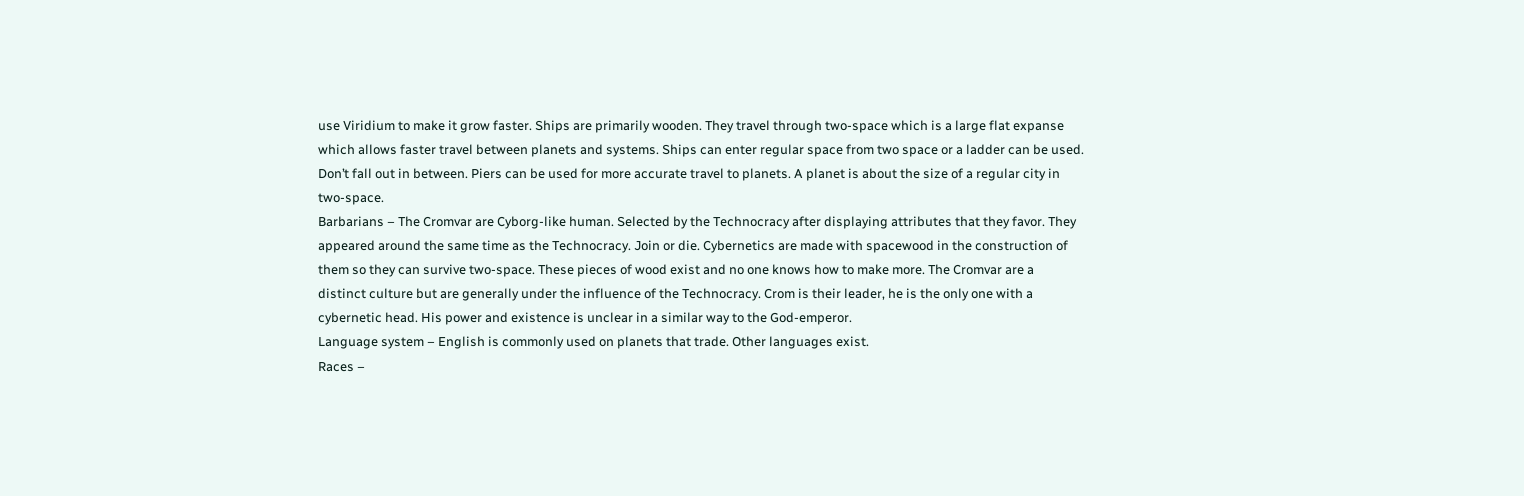use Viridium to make it grow faster. Ships are primarily wooden. They travel through two-space which is a large flat expanse which allows faster travel between planets and systems. Ships can enter regular space from two space or a ladder can be used. Don’t fall out in between. Piers can be used for more accurate travel to planets. A planet is about the size of a regular city in two-space.
Barbarians – The Cromvar are Cyborg-like human. Selected by the Technocracy after displaying attributes that they favor. They appeared around the same time as the Technocracy. Join or die. Cybernetics are made with spacewood in the construction of them so they can survive two-space. These pieces of wood exist and no one knows how to make more. The Cromvar are a distinct culture but are generally under the influence of the Technocracy. Crom is their leader, he is the only one with a cybernetic head. His power and existence is unclear in a similar way to the God-emperor.
Language system – English is commonly used on planets that trade. Other languages exist.
Races –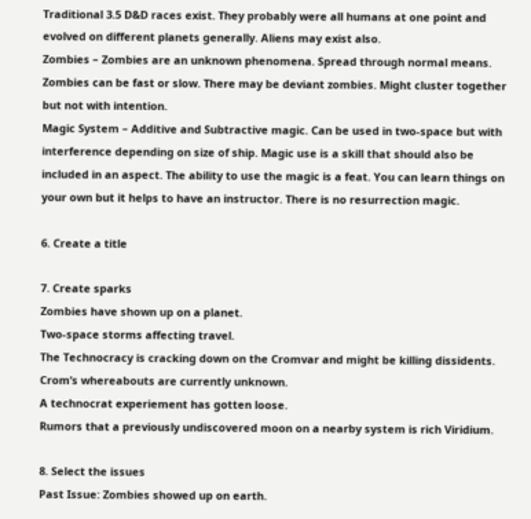Traditional 3.5 D&D races exist. They probably were all humans at one point and evolved on different planets generally. Aliens may exist also.
Zombies – Zombies are an unknown phenomena. Spread through normal means. Zombies can be fast or slow. There may be deviant zombies. Might cluster together but not with intention.
Magic System – Additive and Subtractive magic. Can be used in two-space but with interference depending on size of ship. Magic use is a skill that should also be included in an aspect. The ability to use the magic is a feat. You can learn things on your own but it helps to have an instructor. There is no resurrection magic.

6. Create a title

7. Create sparks
Zombies have shown up on a planet.
Two-space storms affecting travel.
The Technocracy is cracking down on the Cromvar and might be killing dissidents.
Crom’s whereabouts are currently unknown.
A technocrat experiement has gotten loose.
Rumors that a previously undiscovered moon on a nearby system is rich Viridium.

8. Select the issues
Past Issue: Zombies showed up on earth.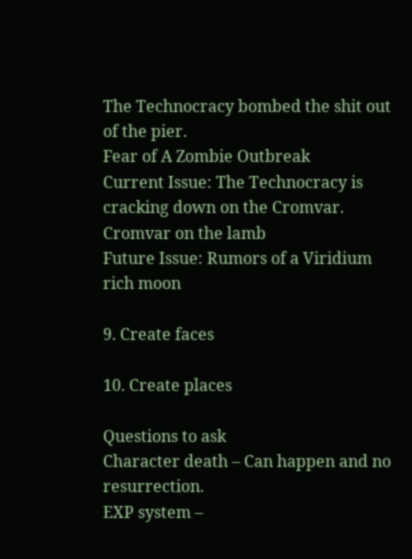The Technocracy bombed the shit out of the pier.
Fear of A Zombie Outbreak
Current Issue: The Technocracy is cracking down on the Cromvar.
Cromvar on the lamb
Future Issue: Rumors of a Viridium rich moon

9. Create faces

10. Create places

Questions to ask
Character death – Can happen and no resurrection.
EXP system –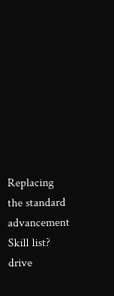Replacing the standard advancement
Skill list?
drive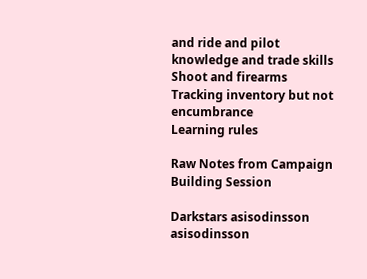and ride and pilot
knowledge and trade skills
Shoot and firearms
Tracking inventory but not encumbrance
Learning rules

Raw Notes from Campaign Building Session

Darkstars asisodinsson asisodinsson